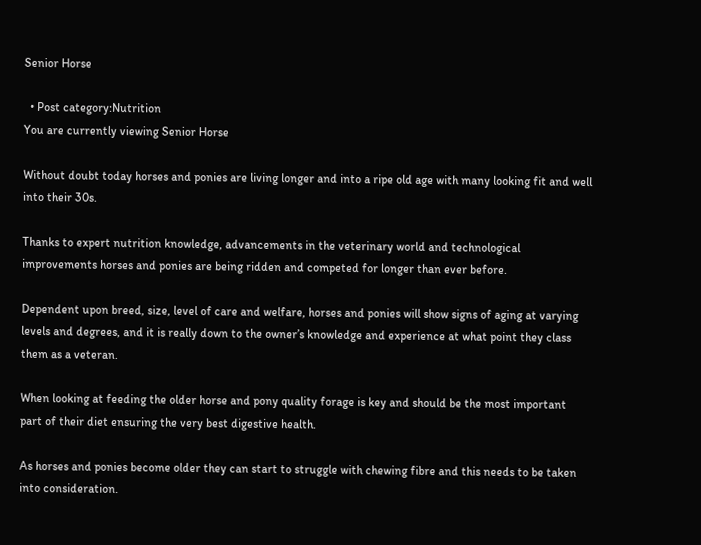Senior Horse

  • Post category:Nutrition
You are currently viewing Senior Horse

Without doubt today horses and ponies are living longer and into a ripe old age with many looking fit and well into their 30s.

Thanks to expert nutrition knowledge, advancements in the veterinary world and technological improvements horses and ponies are being ridden and competed for longer than ever before.

Dependent upon breed, size, level of care and welfare, horses and ponies will show signs of aging at varying levels and degrees, and it is really down to the owner’s knowledge and experience at what point they class them as a veteran.

When looking at feeding the older horse and pony quality forage is key and should be the most important part of their diet ensuring the very best digestive health.

As horses and ponies become older they can start to struggle with chewing fibre and this needs to be taken into consideration.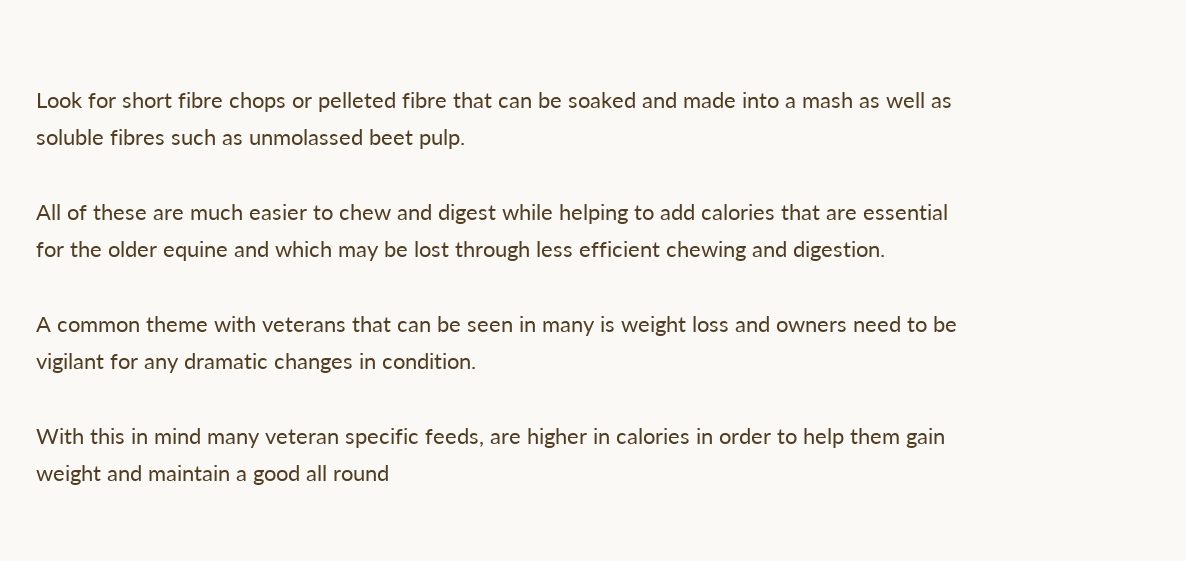Look for short fibre chops or pelleted fibre that can be soaked and made into a mash as well as soluble fibres such as unmolassed beet pulp.

All of these are much easier to chew and digest while helping to add calories that are essential for the older equine and which may be lost through less efficient chewing and digestion.

A common theme with veterans that can be seen in many is weight loss and owners need to be vigilant for any dramatic changes in condition.

With this in mind many veteran specific feeds, are higher in calories in order to help them gain weight and maintain a good all round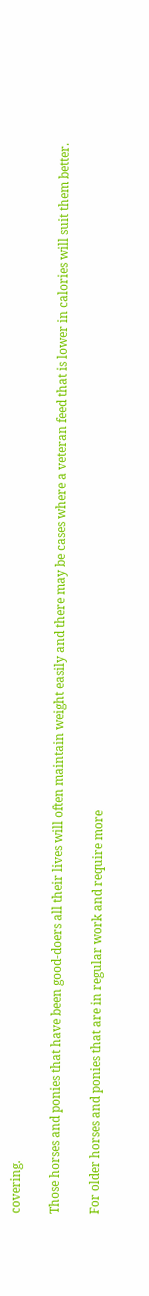covering.

Those horses and ponies that have been good-doers all their lives will often maintain weight easily and there may be cases where a veteran feed that is lower in calories will suit them better.

For older horses and ponies that are in regular work and require more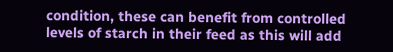condition, these can benefit from controlled levels of starch in their feed as this will add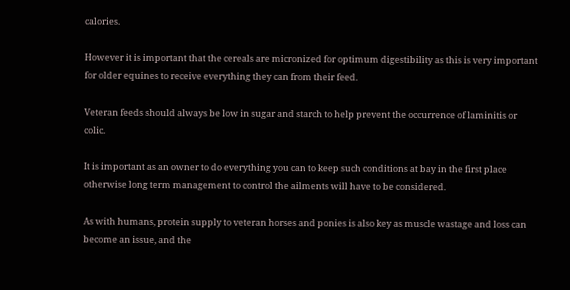calories.

However it is important that the cereals are micronized for optimum digestibility as this is very important for older equines to receive everything they can from their feed.

Veteran feeds should always be low in sugar and starch to help prevent the occurrence of laminitis or colic.

It is important as an owner to do everything you can to keep such conditions at bay in the first place otherwise long term management to control the ailments will have to be considered.

As with humans, protein supply to veteran horses and ponies is also key as muscle wastage and loss can become an issue, and the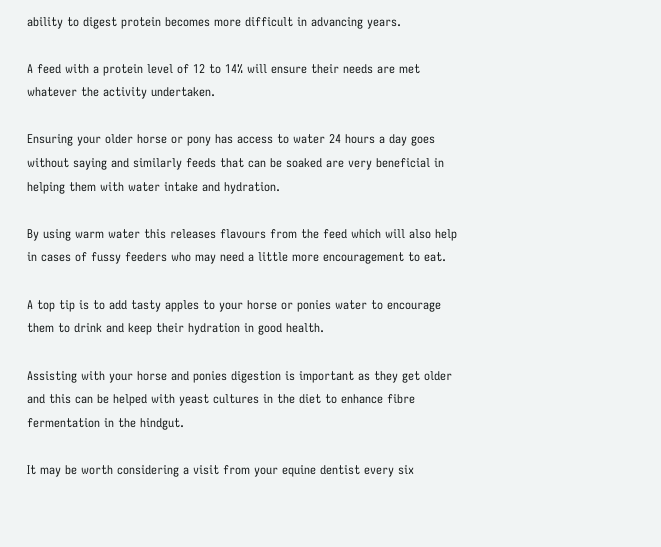ability to digest protein becomes more difficult in advancing years.

A feed with a protein level of 12 to 14% will ensure their needs are met whatever the activity undertaken.

Ensuring your older horse or pony has access to water 24 hours a day goes without saying and similarly feeds that can be soaked are very beneficial in helping them with water intake and hydration.

By using warm water this releases flavours from the feed which will also help in cases of fussy feeders who may need a little more encouragement to eat.

A top tip is to add tasty apples to your horse or ponies water to encourage them to drink and keep their hydration in good health.

Assisting with your horse and ponies digestion is important as they get older and this can be helped with yeast cultures in the diet to enhance fibre fermentation in the hindgut.

It may be worth considering a visit from your equine dentist every six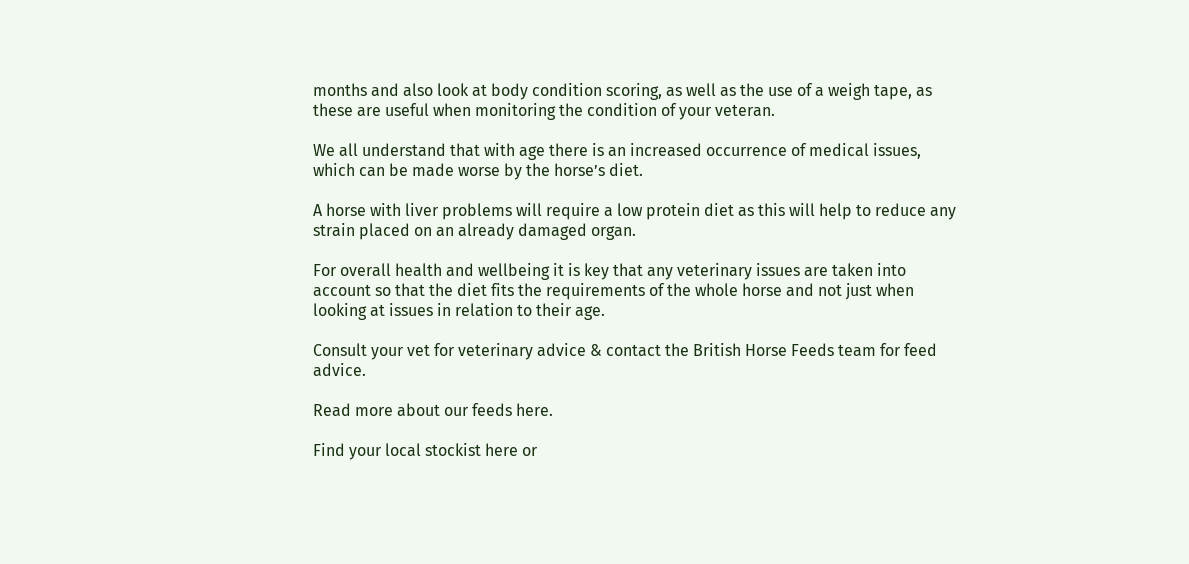months and also look at body condition scoring, as well as the use of a weigh tape, as these are useful when monitoring the condition of your veteran.

We all understand that with age there is an increased occurrence of medical issues, which can be made worse by the horse’s diet.

A horse with liver problems will require a low protein diet as this will help to reduce any strain placed on an already damaged organ.

For overall health and wellbeing it is key that any veterinary issues are taken into account so that the diet fits the requirements of the whole horse and not just when looking at issues in relation to their age.

Consult your vet for veterinary advice & contact the British Horse Feeds team for feed advice.

Read more about our feeds here.

Find your local stockist here or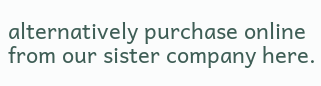alternatively purchase online from our sister company here.